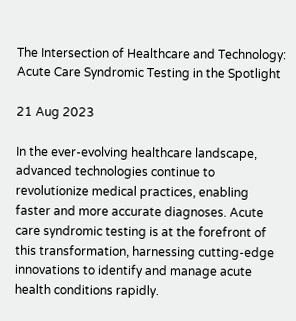The Intersection of Healthcare and Technology: Acute Care Syndromic Testing in the Spotlight

21 Aug 2023

In the ever-evolving healthcare landscape, advanced technologies continue to revolutionize medical practices, enabling faster and more accurate diagnoses. Acute care syndromic testing is at the forefront of this transformation, harnessing cutting-edge innovations to identify and manage acute health conditions rapidly.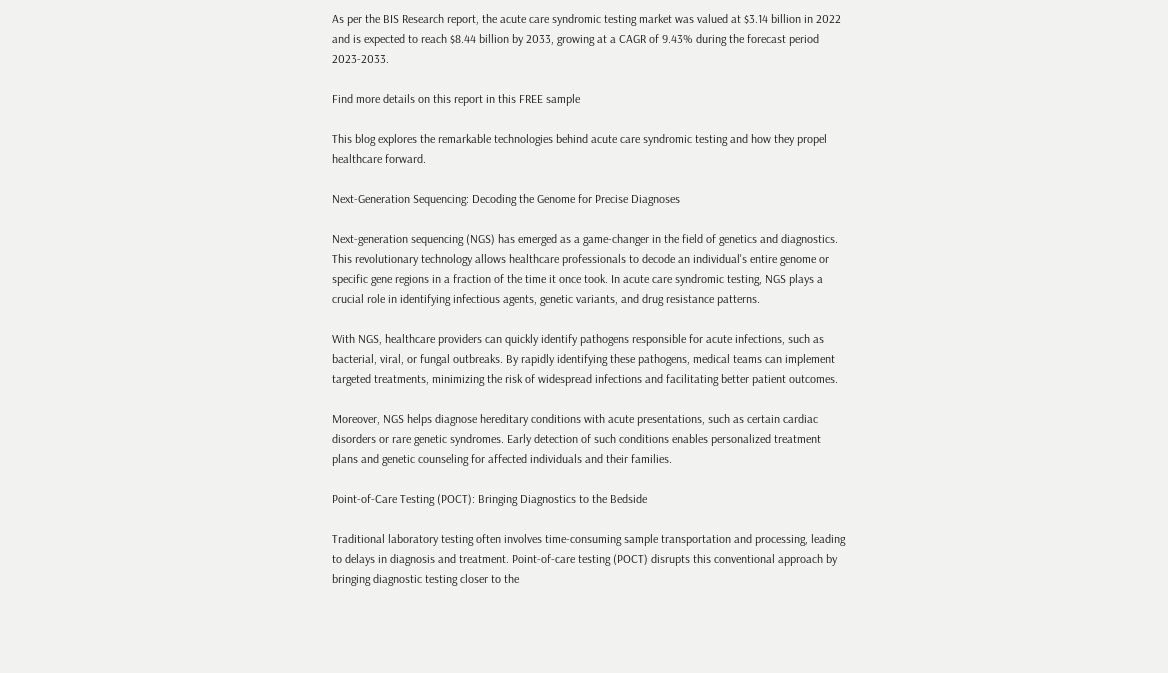As per the BIS Research report, the acute care syndromic testing market was valued at $3.14 billion in 2022 and is expected to reach $8.44 billion by 2033, growing at a CAGR of 9.43% during the forecast period 2023-2033.

Find more details on this report in this FREE sample

This blog explores the remarkable technologies behind acute care syndromic testing and how they propel healthcare forward.

Next-Generation Sequencing: Decoding the Genome for Precise Diagnoses

Next-generation sequencing (NGS) has emerged as a game-changer in the field of genetics and diagnostics. This revolutionary technology allows healthcare professionals to decode an individual's entire genome or specific gene regions in a fraction of the time it once took. In acute care syndromic testing, NGS plays a crucial role in identifying infectious agents, genetic variants, and drug resistance patterns.

With NGS, healthcare providers can quickly identify pathogens responsible for acute infections, such as bacterial, viral, or fungal outbreaks. By rapidly identifying these pathogens, medical teams can implement targeted treatments, minimizing the risk of widespread infections and facilitating better patient outcomes.

Moreover, NGS helps diagnose hereditary conditions with acute presentations, such as certain cardiac disorders or rare genetic syndromes. Early detection of such conditions enables personalized treatment plans and genetic counseling for affected individuals and their families.

Point-of-Care Testing (POCT): Bringing Diagnostics to the Bedside

Traditional laboratory testing often involves time-consuming sample transportation and processing, leading to delays in diagnosis and treatment. Point-of-care testing (POCT) disrupts this conventional approach by bringing diagnostic testing closer to the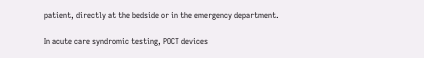patient, directly at the bedside or in the emergency department.

In acute care syndromic testing, POCT devices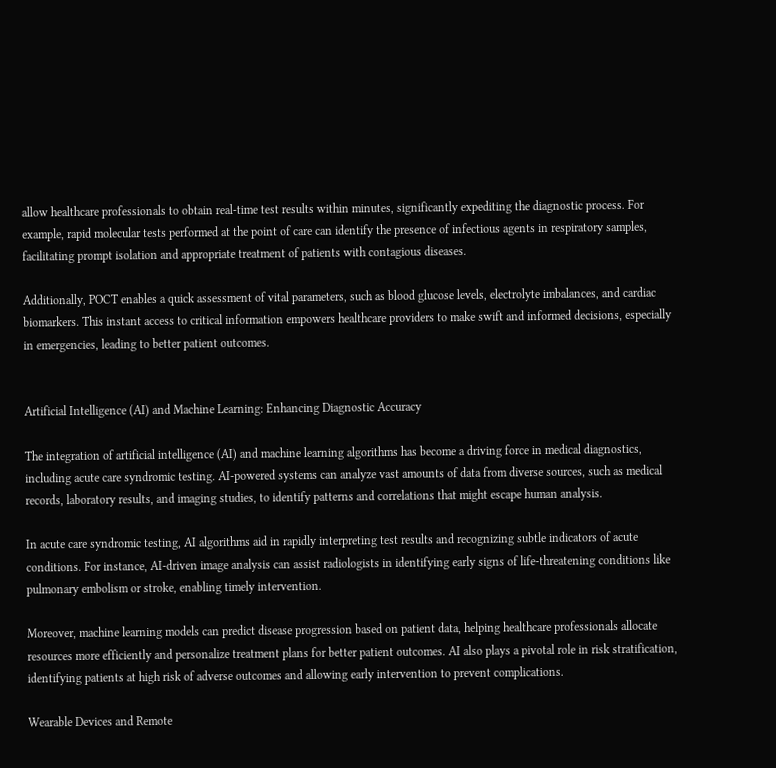allow healthcare professionals to obtain real-time test results within minutes, significantly expediting the diagnostic process. For example, rapid molecular tests performed at the point of care can identify the presence of infectious agents in respiratory samples, facilitating prompt isolation and appropriate treatment of patients with contagious diseases.

Additionally, POCT enables a quick assessment of vital parameters, such as blood glucose levels, electrolyte imbalances, and cardiac biomarkers. This instant access to critical information empowers healthcare providers to make swift and informed decisions, especially in emergencies, leading to better patient outcomes.


Artificial Intelligence (AI) and Machine Learning: Enhancing Diagnostic Accuracy

The integration of artificial intelligence (AI) and machine learning algorithms has become a driving force in medical diagnostics, including acute care syndromic testing. AI-powered systems can analyze vast amounts of data from diverse sources, such as medical records, laboratory results, and imaging studies, to identify patterns and correlations that might escape human analysis.

In acute care syndromic testing, AI algorithms aid in rapidly interpreting test results and recognizing subtle indicators of acute conditions. For instance, AI-driven image analysis can assist radiologists in identifying early signs of life-threatening conditions like pulmonary embolism or stroke, enabling timely intervention.

Moreover, machine learning models can predict disease progression based on patient data, helping healthcare professionals allocate resources more efficiently and personalize treatment plans for better patient outcomes. AI also plays a pivotal role in risk stratification, identifying patients at high risk of adverse outcomes and allowing early intervention to prevent complications.

Wearable Devices and Remote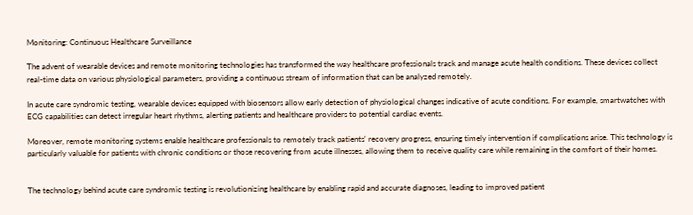Monitoring: Continuous Healthcare Surveillance

The advent of wearable devices and remote monitoring technologies has transformed the way healthcare professionals track and manage acute health conditions. These devices collect real-time data on various physiological parameters, providing a continuous stream of information that can be analyzed remotely.

In acute care syndromic testing, wearable devices equipped with biosensors allow early detection of physiological changes indicative of acute conditions. For example, smartwatches with ECG capabilities can detect irregular heart rhythms, alerting patients and healthcare providers to potential cardiac events.

Moreover, remote monitoring systems enable healthcare professionals to remotely track patients' recovery progress, ensuring timely intervention if complications arise. This technology is particularly valuable for patients with chronic conditions or those recovering from acute illnesses, allowing them to receive quality care while remaining in the comfort of their homes.


The technology behind acute care syndromic testing is revolutionizing healthcare by enabling rapid and accurate diagnoses, leading to improved patient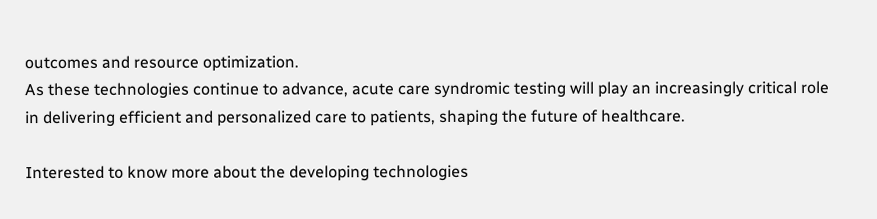outcomes and resource optimization.
As these technologies continue to advance, acute care syndromic testing will play an increasingly critical role in delivering efficient and personalized care to patients, shaping the future of healthcare.

Interested to know more about the developing technologies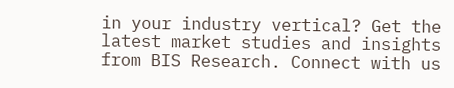in your industry vertical? Get the latest market studies and insights from BIS Research. Connect with us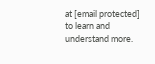at [email protected] to learn and understand more.